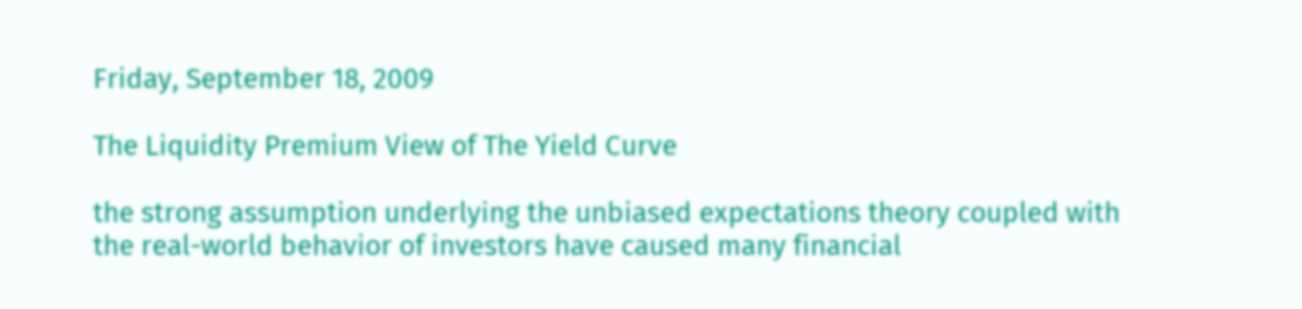Friday, September 18, 2009

The Liquidity Premium View of The Yield Curve

the strong assumption underlying the unbiased expectations theory coupled with the real-world behavior of investors have caused many financial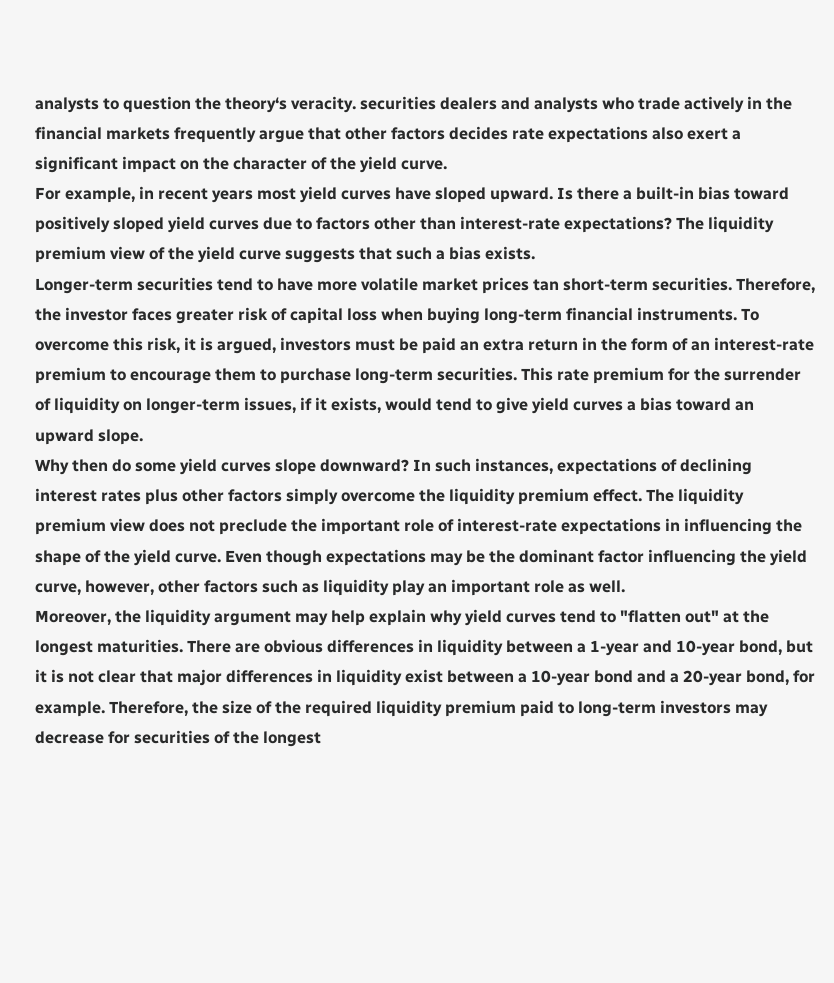analysts to question the theory‘s veracity. securities dealers and analysts who trade actively in the financial markets frequently argue that other factors decides rate expectations also exert a significant impact on the character of the yield curve.
For example, in recent years most yield curves have sloped upward. Is there a built-in bias toward positively sloped yield curves due to factors other than interest-rate expectations? The liquidity premium view of the yield curve suggests that such a bias exists.
Longer-term securities tend to have more volatile market prices tan short-term securities. Therefore, the investor faces greater risk of capital loss when buying long-term financial instruments. To overcome this risk, it is argued, investors must be paid an extra return in the form of an interest-rate premium to encourage them to purchase long-term securities. This rate premium for the surrender of liquidity on longer-term issues, if it exists, would tend to give yield curves a bias toward an upward slope.
Why then do some yield curves slope downward? In such instances, expectations of declining interest rates plus other factors simply overcome the liquidity premium effect. The liquidity premium view does not preclude the important role of interest-rate expectations in influencing the shape of the yield curve. Even though expectations may be the dominant factor influencing the yield curve, however, other factors such as liquidity play an important role as well.
Moreover, the liquidity argument may help explain why yield curves tend to "flatten out" at the longest maturities. There are obvious differences in liquidity between a 1-year and 10-year bond, but it is not clear that major differences in liquidity exist between a 10-year bond and a 20-year bond, for example. Therefore, the size of the required liquidity premium paid to long-term investors may decrease for securities of the longest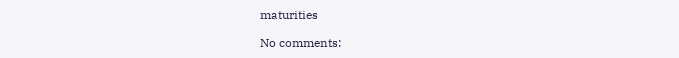maturities

No comments: